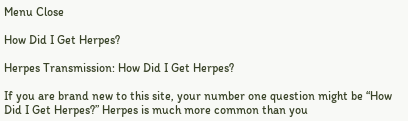Menu Close

How Did I Get Herpes?

Herpes Transmission: How Did I Get Herpes?

If you are brand new to this site, your number one question might be “How Did I Get Herpes?” Herpes is much more common than you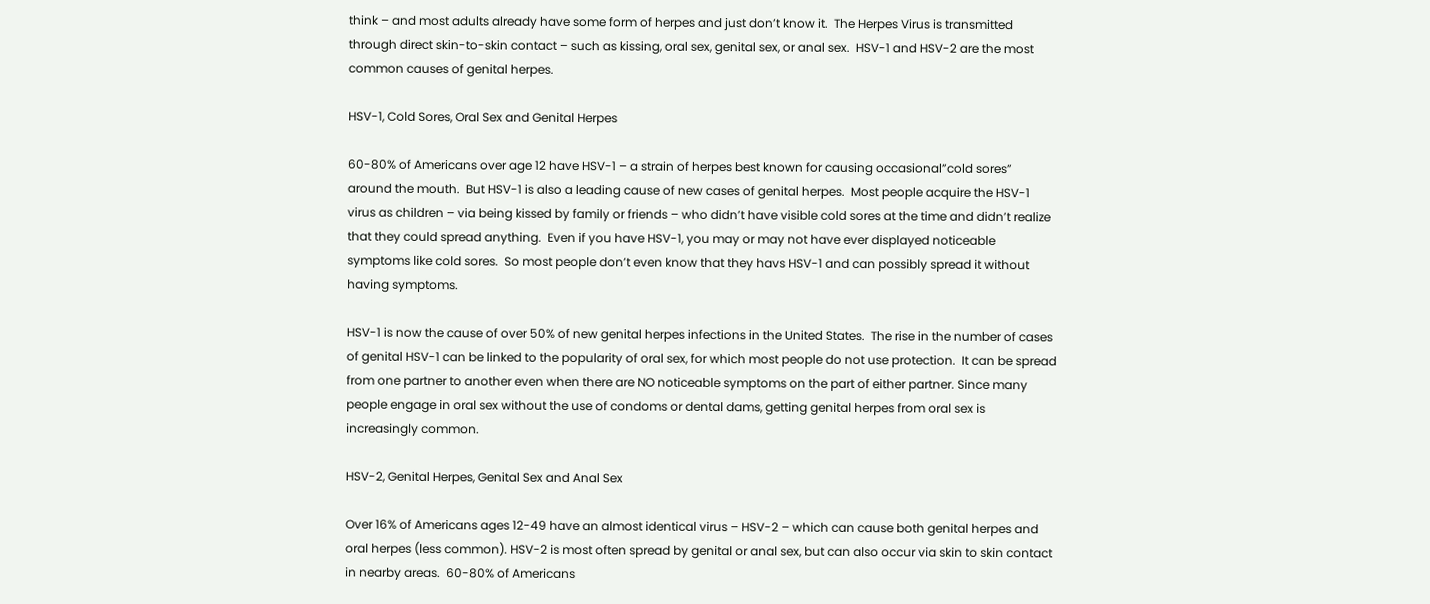think – and most adults already have some form of herpes and just don’t know it.  The Herpes Virus is transmitted through direct skin-to-skin contact – such as kissing, oral sex, genital sex, or anal sex.  HSV-1 and HSV-2 are the most common causes of genital herpes.

HSV-1, Cold Sores, Oral Sex and Genital Herpes

60-80% of Americans over age 12 have HSV-1 – a strain of herpes best known for causing occasional”cold sores” around the mouth.  But HSV-1 is also a leading cause of new cases of genital herpes.  Most people acquire the HSV-1 virus as children – via being kissed by family or friends – who didn’t have visible cold sores at the time and didn’t realize that they could spread anything.  Even if you have HSV-1, you may or may not have ever displayed noticeable symptoms like cold sores.  So most people don’t even know that they havs HSV-1 and can possibly spread it without having symptoms.

HSV-1 is now the cause of over 50% of new genital herpes infections in the United States.  The rise in the number of cases of genital HSV-1 can be linked to the popularity of oral sex, for which most people do not use protection.  It can be spread from one partner to another even when there are NO noticeable symptoms on the part of either partner. Since many people engage in oral sex without the use of condoms or dental dams, getting genital herpes from oral sex is increasingly common.

HSV-2, Genital Herpes, Genital Sex and Anal Sex

Over 16% of Americans ages 12-49 have an almost identical virus – HSV-2 – which can cause both genital herpes and oral herpes (less common). HSV-2 is most often spread by genital or anal sex, but can also occur via skin to skin contact in nearby areas.  60-80% of Americans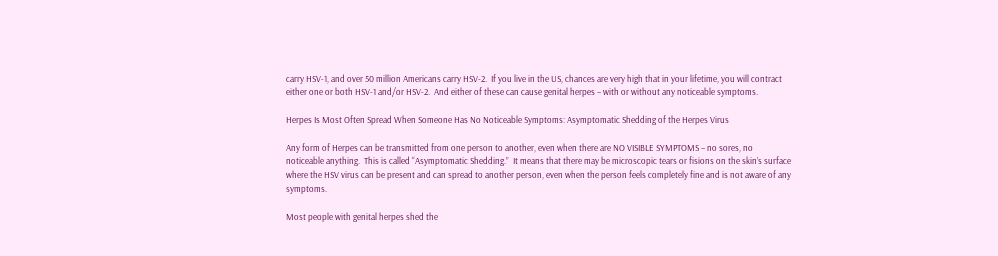carry HSV-1, and over 50 million Americans carry HSV-2.  If you live in the US, chances are very high that in your lifetime, you will contract either one or both HSV-1 and/or HSV-2.  And either of these can cause genital herpes – with or without any noticeable symptoms.

Herpes Is Most Often Spread When Someone Has No Noticeable Symptoms: Asymptomatic Shedding of the Herpes Virus

Any form of Herpes can be transmitted from one person to another, even when there are NO VISIBLE SYMPTOMS – no sores, no noticeable anything.  This is called “Asymptomatic Shedding.”  It means that there may be microscopic tears or fisions on the skin’s surface where the HSV virus can be present and can spread to another person, even when the person feels completely fine and is not aware of any symptoms.

Most people with genital herpes shed the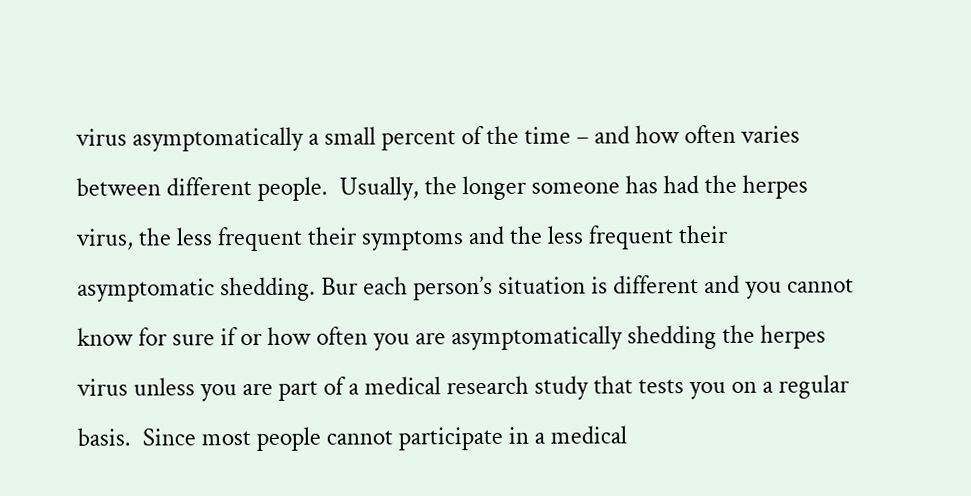virus asymptomatically a small percent of the time – and how often varies between different people.  Usually, the longer someone has had the herpes virus, the less frequent their symptoms and the less frequent their asymptomatic shedding. Bur each person’s situation is different and you cannot know for sure if or how often you are asymptomatically shedding the herpes virus unless you are part of a medical research study that tests you on a regular basis.  Since most people cannot participate in a medical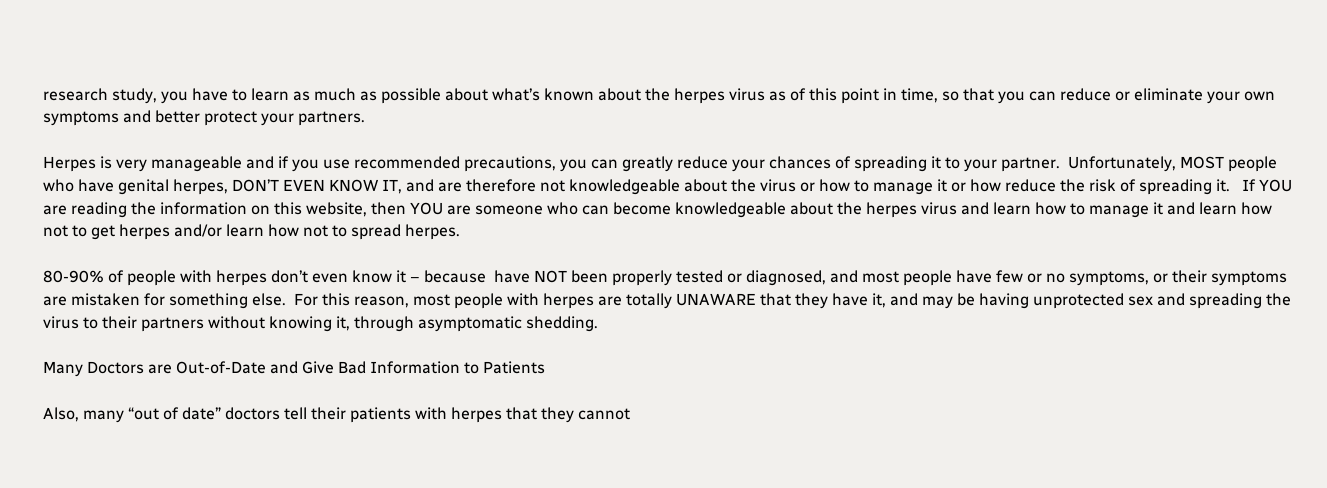research study, you have to learn as much as possible about what’s known about the herpes virus as of this point in time, so that you can reduce or eliminate your own symptoms and better protect your partners.

Herpes is very manageable and if you use recommended precautions, you can greatly reduce your chances of spreading it to your partner.  Unfortunately, MOST people who have genital herpes, DON’T EVEN KNOW IT, and are therefore not knowledgeable about the virus or how to manage it or how reduce the risk of spreading it.   If YOU are reading the information on this website, then YOU are someone who can become knowledgeable about the herpes virus and learn how to manage it and learn how not to get herpes and/or learn how not to spread herpes.

80-90% of people with herpes don’t even know it – because  have NOT been properly tested or diagnosed, and most people have few or no symptoms, or their symptoms are mistaken for something else.  For this reason, most people with herpes are totally UNAWARE that they have it, and may be having unprotected sex and spreading the virus to their partners without knowing it, through asymptomatic shedding.

Many Doctors are Out-of-Date and Give Bad Information to Patients

Also, many “out of date” doctors tell their patients with herpes that they cannot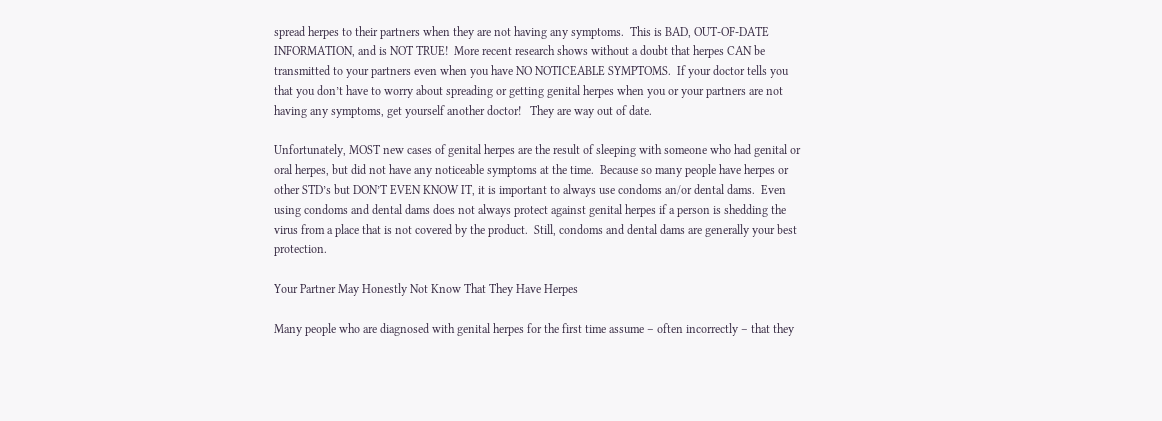spread herpes to their partners when they are not having any symptoms.  This is BAD, OUT-OF-DATE INFORMATION, and is NOT TRUE!  More recent research shows without a doubt that herpes CAN be transmitted to your partners even when you have NO NOTICEABLE SYMPTOMS.  If your doctor tells you that you don’t have to worry about spreading or getting genital herpes when you or your partners are not having any symptoms, get yourself another doctor!   They are way out of date.

Unfortunately, MOST new cases of genital herpes are the result of sleeping with someone who had genital or oral herpes, but did not have any noticeable symptoms at the time.  Because so many people have herpes or other STD’s but DON’T EVEN KNOW IT, it is important to always use condoms an/or dental dams.  Even using condoms and dental dams does not always protect against genital herpes if a person is shedding the virus from a place that is not covered by the product.  Still, condoms and dental dams are generally your best protection.

Your Partner May Honestly Not Know That They Have Herpes

Many people who are diagnosed with genital herpes for the first time assume – often incorrectly – that they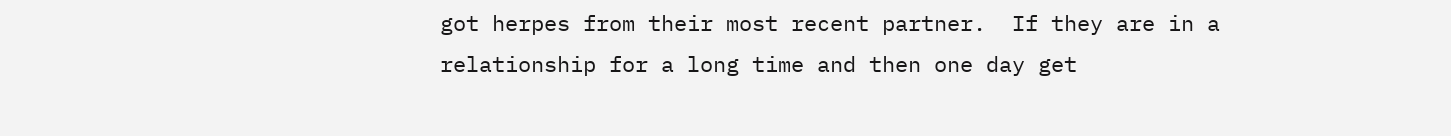got herpes from their most recent partner.  If they are in a relationship for a long time and then one day get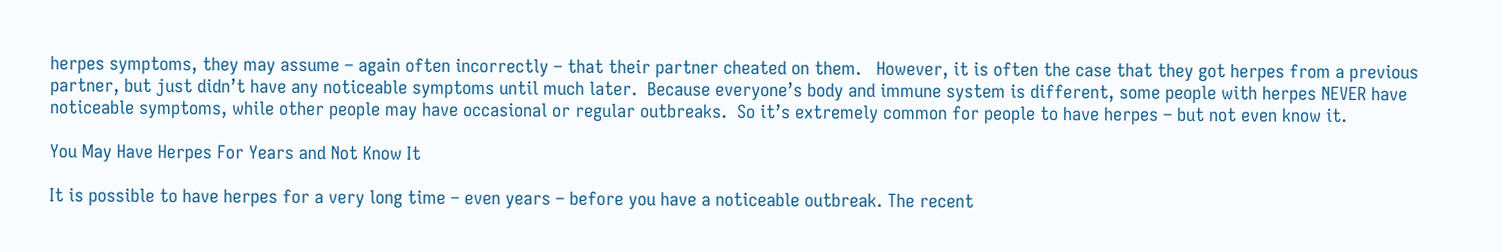herpes symptoms, they may assume – again often incorrectly – that their partner cheated on them.   However, it is often the case that they got herpes from a previous partner, but just didn’t have any noticeable symptoms until much later.  Because everyone’s body and immune system is different, some people with herpes NEVER have noticeable symptoms, while other people may have occasional or regular outbreaks.  So it’s extremely common for people to have herpes – but not even know it.

You May Have Herpes For Years and Not Know It

It is possible to have herpes for a very long time – even years – before you have a noticeable outbreak. The recent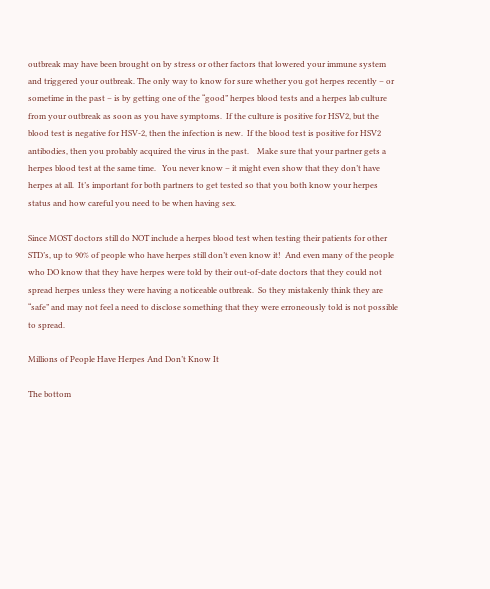outbreak may have been brought on by stress or other factors that lowered your immune system and triggered your outbreak. The only way to know for sure whether you got herpes recently – or sometime in the past – is by getting one of the “good” herpes blood tests and a herpes lab culture  from your outbreak as soon as you have symptoms.  If the culture is positive for HSV2, but the blood test is negative for HSV-2, then the infection is new.  If the blood test is positive for HSV2 antibodies, then you probably acquired the virus in the past.    Make sure that your partner gets a herpes blood test at the same time.   You never know – it might even show that they don’t have herpes at all.  It’s important for both partners to get tested so that you both know your herpes status and how careful you need to be when having sex.

Since MOST doctors still do NOT include a herpes blood test when testing their patients for other STD’s, up to 90% of people who have herpes still don’t even know it!  And even many of the people who DO know that they have herpes were told by their out-of-date doctors that they could not spread herpes unless they were having a noticeable outbreak.  So they mistakenly think they are “safe” and may not feel a need to disclose something that they were erroneously told is not possible to spread.

Millions of People Have Herpes And Don’t Know It

The bottom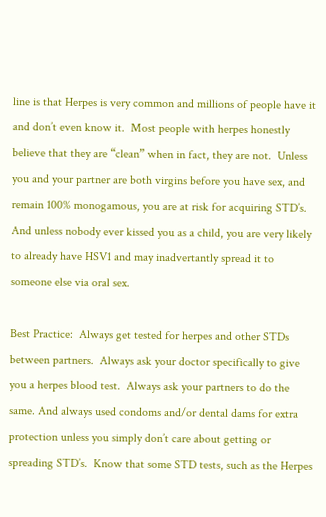line is that Herpes is very common and millions of people have it and don’t even know it.  Most people with herpes honestly believe that they are “clean” when in fact, they are not.  Unless you and your partner are both virgins before you have sex, and remain 100% monogamous, you are at risk for acquiring STD’s. And unless nobody ever kissed you as a child, you are very likely to already have HSV1 and may inadvertantly spread it to someone else via oral sex.

Best Practice:  Always get tested for herpes and other STDs between partners.  Always ask your doctor specifically to give you a herpes blood test.  Always ask your partners to do the same. And always used condoms and/or dental dams for extra protection unless you simply don’t care about getting or spreading STD’s.  Know that some STD tests, such as the Herpes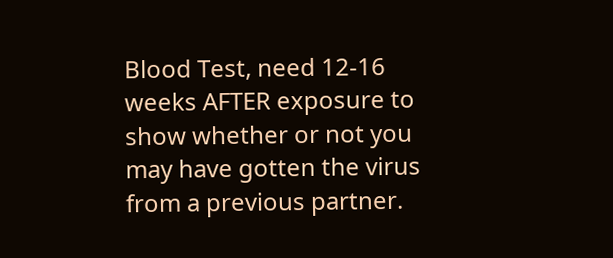Blood Test, need 12-16 weeks AFTER exposure to show whether or not you may have gotten the virus from a previous partner.